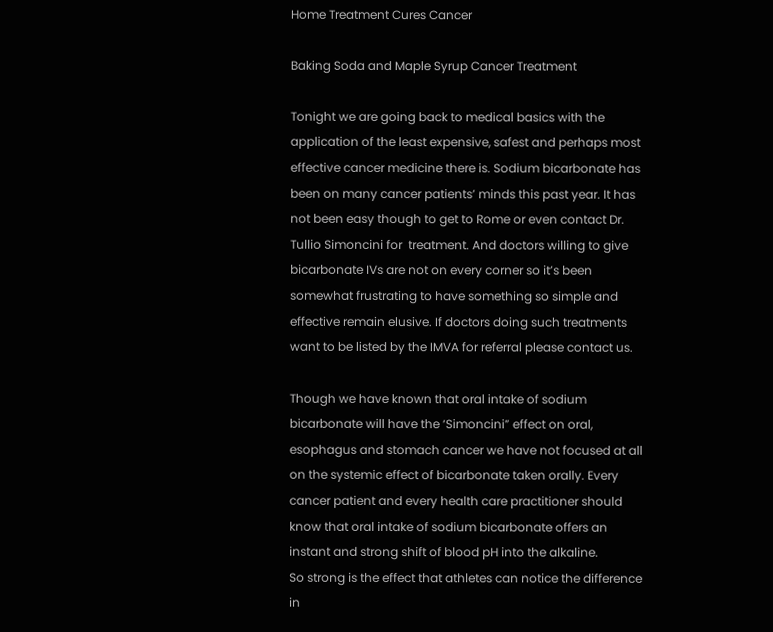Home Treatment Cures Cancer

Baking Soda and Maple Syrup Cancer Treatment

Tonight we are going back to medical basics with the application of the least expensive, safest and perhaps most effective cancer medicine there is. Sodium bicarbonate has been on many cancer patients’ minds this past year. It has not been easy though to get to Rome or even contact Dr. Tullio Simoncini for  treatment. And doctors willing to give bicarbonate IVs are not on every corner so it’s been somewhat frustrating to have something so simple and effective remain elusive. If doctors doing such treatments want to be listed by the IMVA for referral please contact us.

Though we have known that oral intake of sodium bicarbonate will have the ‘Simoncini” effect on oral, esophagus and stomach cancer we have not focused at all on the systemic effect of bicarbonate taken orally. Every cancer patient and every health care practitioner should know that oral intake of sodium bicarbonate offers an instant and strong shift of blood pH into the alkaline.
So strong is the effect that athletes can notice the difference in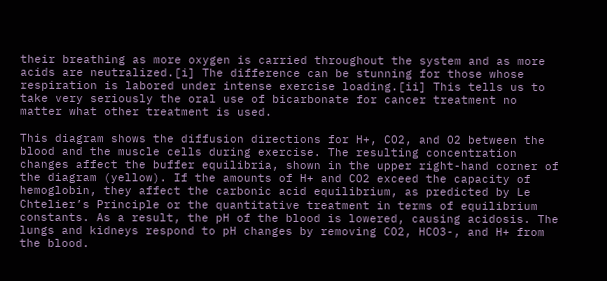their breathing as more oxygen is carried throughout the system and as more acids are neutralized.[i] The difference can be stunning for those whose respiration is labored under intense exercise loading.[ii] This tells us to take very seriously the oral use of bicarbonate for cancer treatment no matter what other treatment is used.

This diagram shows the diffusion directions for H+, CO2, and O2 between the blood and the muscle cells during exercise. The resulting concentration changes affect the buffer equilibria, shown in the upper right-hand corner of the diagram (yellow). If the amounts of H+ and CO2 exceed the capacity of hemoglobin, they affect the carbonic acid equilibrium, as predicted by Le Chtelier’s Principle or the quantitative treatment in terms of equilibrium constants. As a result, the pH of the blood is lowered, causing acidosis. The lungs and kidneys respond to pH changes by removing CO2, HCO3-, and H+ from the blood.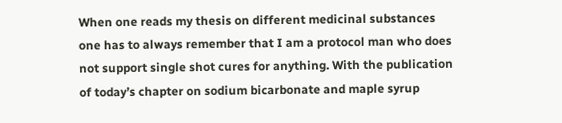When one reads my thesis on different medicinal substances one has to always remember that I am a protocol man who does not support single shot cures for anything. With the publication of today’s chapter on sodium bicarbonate and maple syrup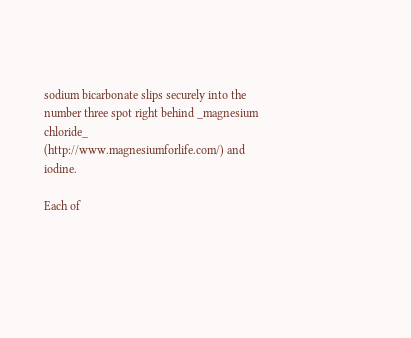sodium bicarbonate slips securely into the number three spot right behind _magnesium chloride_ (http://www.magnesiumforlife.com/) and iodine.

Each of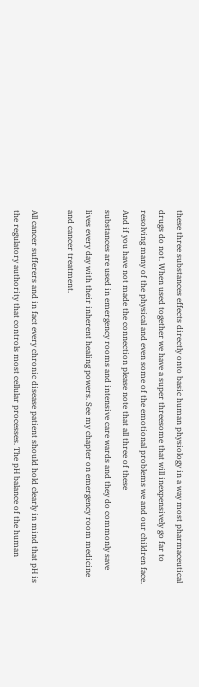these three substances effects directly onto basic human physiology in a way most pharmaceutical drugs do not. When used together we have a super threesome that will inexpensively go far to resolving many of the physical and even some of the emotional problems we and our children face. And if you have not made the connection please note that all three of these
substances are used in emergency rooms and intensive care wards and they do commonly save lives every day with their inherent healing powers. See my chapter on emergency room medicine and cancer treatment.

All cancer sufferers and in fact every chronic disease patient should hold clearly in mind that pH is the regulatory authority that controls most cellular processes. The pH balance of the human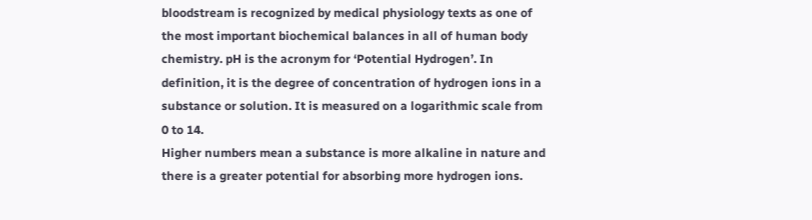bloodstream is recognized by medical physiology texts as one of the most important biochemical balances in all of human body chemistry. pH is the acronym for ‘Potential Hydrogen’. In definition, it is the degree of concentration of hydrogen ions in a substance or solution. It is measured on a logarithmic scale from 0 to 14.
Higher numbers mean a substance is more alkaline in nature and there is a greater potential for absorbing more hydrogen ions.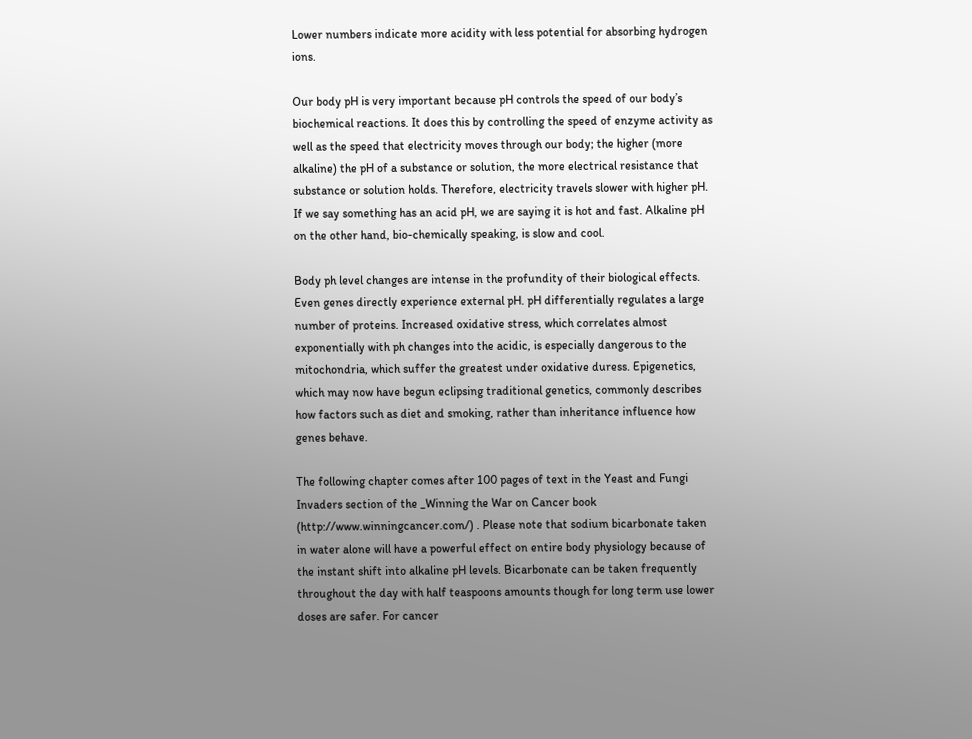Lower numbers indicate more acidity with less potential for absorbing hydrogen ions.

Our body pH is very important because pH controls the speed of our body’s biochemical reactions. It does this by controlling the speed of enzyme activity as well as the speed that electricity moves through our body; the higher (more alkaline) the pH of a substance or solution, the more electrical resistance that substance or solution holds. Therefore, electricity travels slower with higher pH. If we say something has an acid pH, we are saying it is hot and fast. Alkaline pH on the other hand, bio-chemically speaking, is slow and cool.

Body ph level changes are intense in the profundity of their biological effects. Even genes directly experience external pH. pH differentially regulates a large number of proteins. Increased oxidative stress, which correlates almost exponentially with ph changes into the acidic, is especially dangerous to the mitochondria, which suffer the greatest under oxidative duress. Epigenetics, which may now have begun eclipsing traditional genetics, commonly describes how factors such as diet and smoking, rather than inheritance influence how genes behave.

The following chapter comes after 100 pages of text in the Yeast and Fungi Invaders section of the _Winning the War on Cancer book (http://www.winningcancer.com/) . Please note that sodium bicarbonate taken in water alone will have a powerful effect on entire body physiology because of the instant shift into alkaline pH levels. Bicarbonate can be taken frequently throughout the day with half teaspoons amounts though for long term use lower doses are safer. For cancer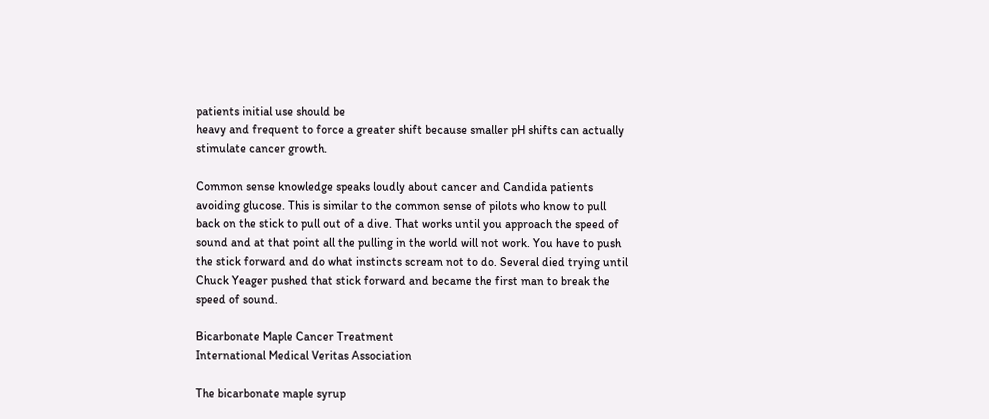patients initial use should be
heavy and frequent to force a greater shift because smaller pH shifts can actually stimulate cancer growth.

Common sense knowledge speaks loudly about cancer and Candida patients avoiding glucose. This is similar to the common sense of pilots who know to pull back on the stick to pull out of a dive. That works until you approach the speed of sound and at that point all the pulling in the world will not work. You have to push the stick forward and do what instincts scream not to do. Several died trying until Chuck Yeager pushed that stick forward and became the first man to break the speed of sound.

Bicarbonate Maple Cancer Treatment
International Medical Veritas Association

The bicarbonate maple syrup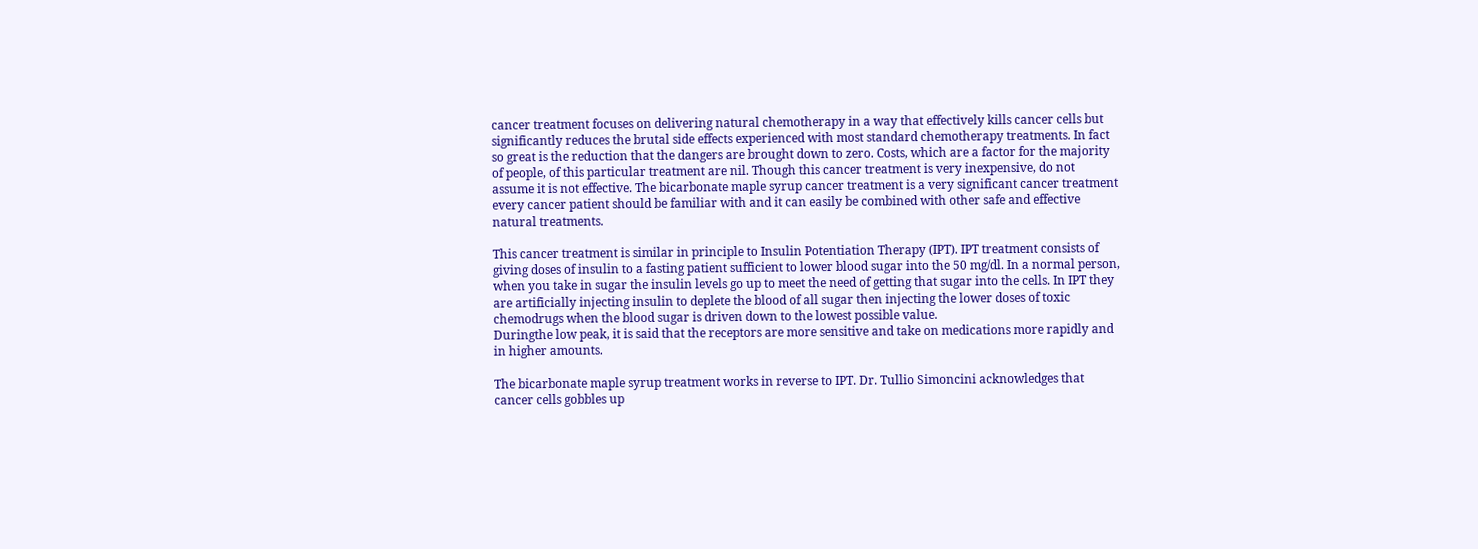cancer treatment focuses on delivering natural chemotherapy in a way that effectively kills cancer cells but significantly reduces the brutal side effects experienced with most standard chemotherapy treatments. In fact so great is the reduction that the dangers are brought down to zero. Costs, which are a factor for the majority of people, of this particular treatment are nil. Though this cancer treatment is very inexpensive, do not assume it is not effective. The bicarbonate maple syrup cancer treatment is a very significant cancer treatment every cancer patient should be familiar with and it can easily be combined with other safe and effective natural treatments.

This cancer treatment is similar in principle to Insulin Potentiation Therapy (IPT). IPT treatment consists of giving doses of insulin to a fasting patient sufficient to lower blood sugar into the 50 mg/dl. In a normal person, when you take in sugar the insulin levels go up to meet the need of getting that sugar into the cells. In IPT they are artificially injecting insulin to deplete the blood of all sugar then injecting the lower doses of toxic chemodrugs when the blood sugar is driven down to the lowest possible value.
Duringthe low peak, it is said that the receptors are more sensitive and take on medications more rapidly and in higher amounts.

The bicarbonate maple syrup treatment works in reverse to IPT. Dr. Tullio Simoncini acknowledges that cancer cells gobbles up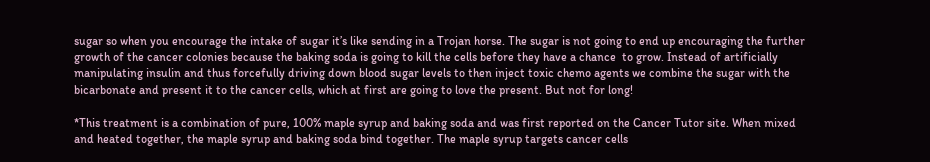sugar so when you encourage the intake of sugar it’s like sending in a Trojan horse. The sugar is not going to end up encouraging the further growth of the cancer colonies because the baking soda is going to kill the cells before they have a chance  to grow. Instead of artificially manipulating insulin and thus forcefully driving down blood sugar levels to then inject toxic chemo agents we combine the sugar with the bicarbonate and present it to the cancer cells, which at first are going to love the present. But not for long!

*This treatment is a combination of pure, 100% maple syrup and baking soda and was first reported on the Cancer Tutor site. When mixed and heated together, the maple syrup and baking soda bind together. The maple syrup targets cancer cells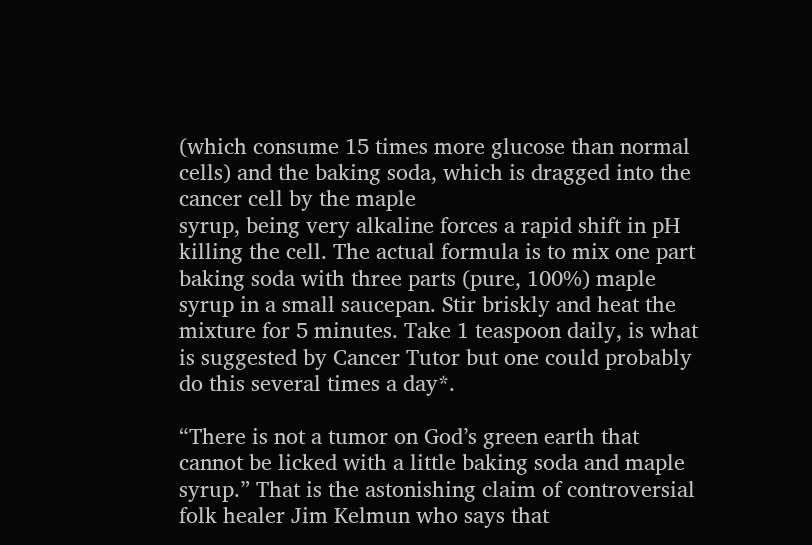(which consume 15 times more glucose than normal cells) and the baking soda, which is dragged into the cancer cell by the maple
syrup, being very alkaline forces a rapid shift in pH killing the cell. The actual formula is to mix one part baking soda with three parts (pure, 100%) maple syrup in a small saucepan. Stir briskly and heat the mixture for 5 minutes. Take 1 teaspoon daily, is what is suggested by Cancer Tutor but one could probably do this several times a day*.

“There is not a tumor on God’s green earth that cannot be licked with a little baking soda and maple syrup.” That is the astonishing claim of controversial folk healer Jim Kelmun who says that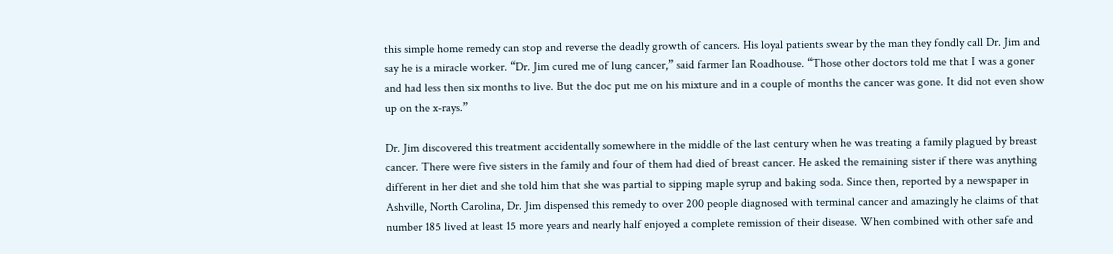this simple home remedy can stop and reverse the deadly growth of cancers. His loyal patients swear by the man they fondly call Dr. Jim and say he is a miracle worker. “Dr. Jim cured me of lung cancer,” said farmer Ian Roadhouse. “Those other doctors told me that I was a goner and had less then six months to live. But the doc put me on his mixture and in a couple of months the cancer was gone. It did not even show up on the x-rays.”

Dr. Jim discovered this treatment accidentally somewhere in the middle of the last century when he was treating a family plagued by breast cancer. There were five sisters in the family and four of them had died of breast cancer. He asked the remaining sister if there was anything different in her diet and she told him that she was partial to sipping maple syrup and baking soda. Since then, reported by a newspaper in Ashville, North Carolina, Dr. Jim dispensed this remedy to over 200 people diagnosed with terminal cancer and amazingly he claims of that number 185 lived at least 15 more years and nearly half enjoyed a complete remission of their disease. When combined with other safe and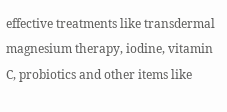effective treatments like transdermal magnesium therapy, iodine, vitamin C, probiotics and other items like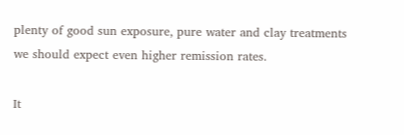plenty of good sun exposure, pure water and clay treatments we should expect even higher remission rates.

It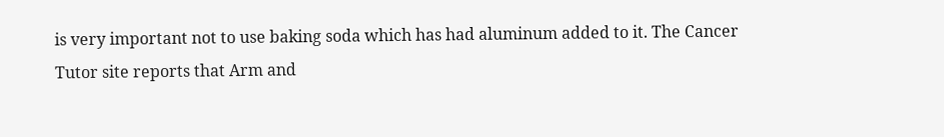is very important not to use baking soda which has had aluminum added to it. The Cancer Tutor site reports that Arm and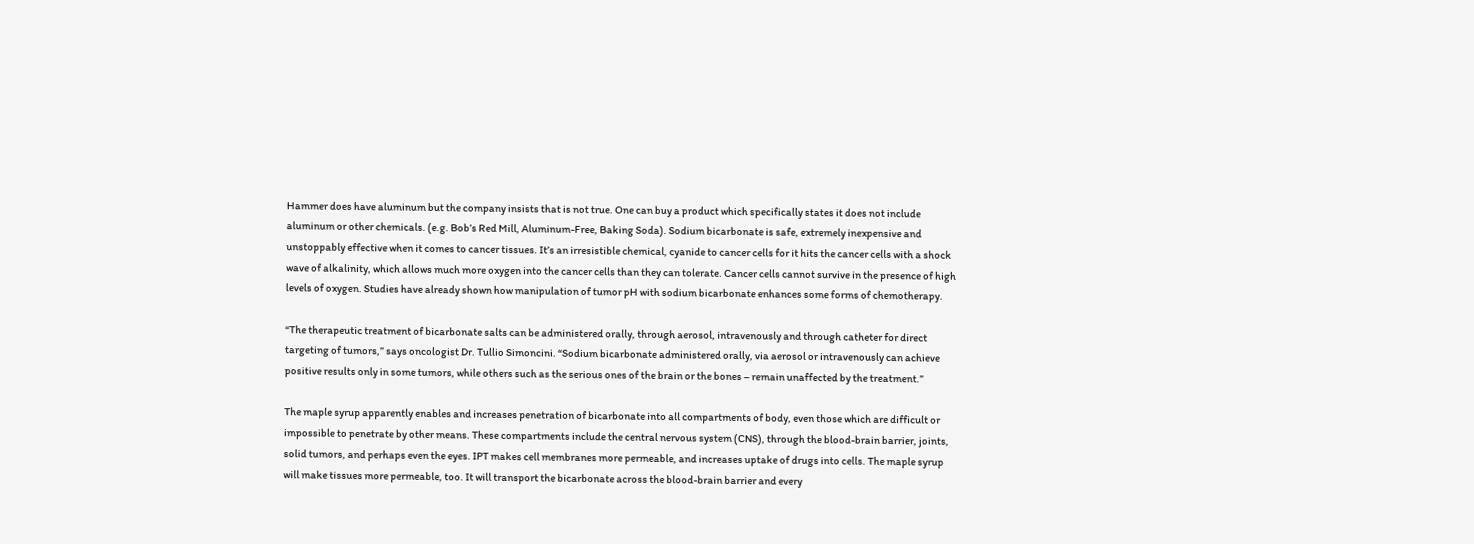Hammer does have aluminum but the company insists that is not true. One can buy a product which specifically states it does not include aluminum or other chemicals. (e.g. Bob’s Red Mill, Aluminum-Free, Baking Soda). Sodium bicarbonate is safe, extremely inexpensive and unstoppably effective when it comes to cancer tissues. It’s an irresistible chemical, cyanide to cancer cells for it hits the cancer cells with a shock wave of alkalinity, which allows much more oxygen into the cancer cells than they can tolerate. Cancer cells cannot survive in the presence of high levels of oxygen. Studies have already shown how manipulation of tumor pH with sodium bicarbonate enhances some forms of chemotherapy.

“The therapeutic treatment of bicarbonate salts can be administered orally, through aerosol, intravenously and through catheter for direct targeting of tumors,” says oncologist Dr. Tullio Simoncini. “Sodium bicarbonate administered orally, via aerosol or intravenously can achieve positive results only in some tumors, while others such as the serious ones of the brain or the bones – remain unaffected by the treatment.”

The maple syrup apparently enables and increases penetration of bicarbonate into all compartments of body, even those which are difficult or impossible to penetrate by other means. These compartments include the central nervous system (CNS), through the blood-brain barrier, joints, solid tumors, and perhaps even the eyes. IPT makes cell membranes more permeable, and increases uptake of drugs into cells. The maple syrup will make tissues more permeable, too. It will transport the bicarbonate across the blood-brain barrier and every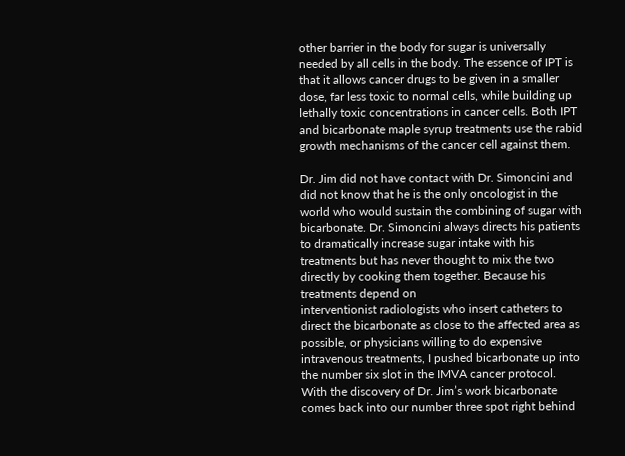other barrier in the body for sugar is universally needed by all cells in the body. The essence of IPT is that it allows cancer drugs to be given in a smaller dose, far less toxic to normal cells, while building up lethally toxic concentrations in cancer cells. Both IPT and bicarbonate maple syrup treatments use the rabid growth mechanisms of the cancer cell against them.

Dr. Jim did not have contact with Dr. Simoncini and did not know that he is the only oncologist in the world who would sustain the combining of sugar with bicarbonate. Dr. Simoncini always directs his patients to dramatically increase sugar intake with his treatments but has never thought to mix the two directly by cooking them together. Because his treatments depend on
interventionist radiologists who insert catheters to direct the bicarbonate as close to the affected area as possible, or physicians willing to do expensive intravenous treatments, I pushed bicarbonate up into the number six slot in the IMVA cancer protocol. With the discovery of Dr. Jim’s work bicarbonate comes back into our number three spot right behind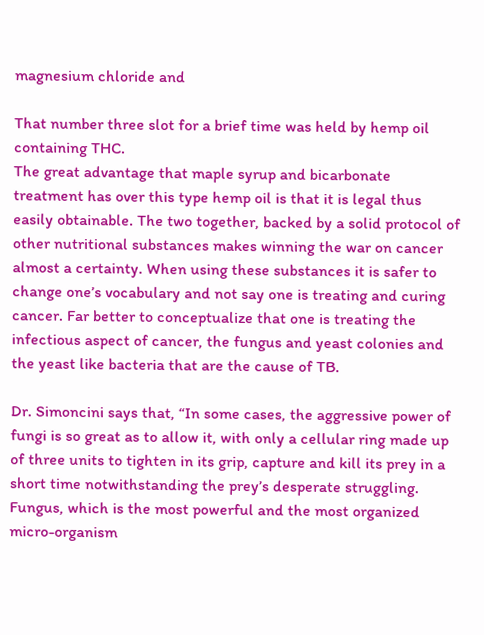magnesium chloride and

That number three slot for a brief time was held by hemp oil containing THC.
The great advantage that maple syrup and bicarbonate treatment has over this type hemp oil is that it is legal thus easily obtainable. The two together, backed by a solid protocol of other nutritional substances makes winning the war on cancer almost a certainty. When using these substances it is safer to change one’s vocabulary and not say one is treating and curing cancer. Far better to conceptualize that one is treating the infectious aspect of cancer, the fungus and yeast colonies and the yeast like bacteria that are the cause of TB.

Dr. Simoncini says that, “In some cases, the aggressive power of fungi is so great as to allow it, with only a cellular ring made up of three units to tighten in its grip, capture and kill its prey in a short time notwithstanding the prey’s desperate struggling. Fungus, which is the most powerful and the most organized micro-organism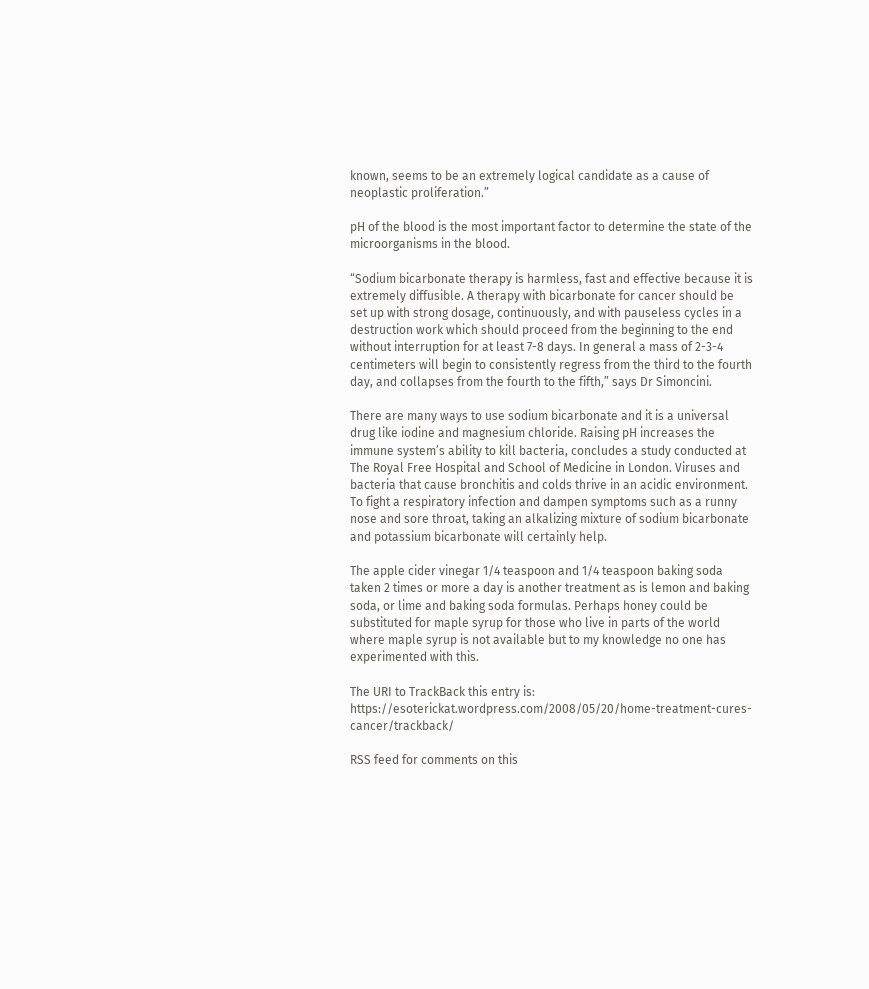known, seems to be an extremely logical candidate as a cause of neoplastic proliferation.”

pH of the blood is the most important factor to determine the state of the microorganisms in the blood.

“Sodium bicarbonate therapy is harmless, fast and effective because it is extremely diffusible. A therapy with bicarbonate for cancer should be set up with strong dosage, continuously, and with pauseless cycles in a destruction work which should proceed from the beginning to the end without interruption for at least 7-8 days. In general a mass of 2-3-4 centimeters will begin to consistently regress from the third to the fourth day, and collapses from the fourth to the fifth,” says Dr Simoncini.

There are many ways to use sodium bicarbonate and it is a universal drug like iodine and magnesium chloride. Raising pH increases the immune system’s ability to kill bacteria, concludes a study conducted at The Royal Free Hospital and School of Medicine in London. Viruses and bacteria that cause bronchitis and colds thrive in an acidic environment. To fight a respiratory infection and dampen symptoms such as a runny nose and sore throat, taking an alkalizing mixture of sodium bicarbonate and potassium bicarbonate will certainly help.

The apple cider vinegar 1/4 teaspoon and 1/4 teaspoon baking soda taken 2 times or more a day is another treatment as is lemon and baking soda, or lime and baking soda formulas. Perhaps honey could be substituted for maple syrup for those who live in parts of the world where maple syrup is not available but to my knowledge no one has experimented with this.

The URI to TrackBack this entry is: https://esoterickat.wordpress.com/2008/05/20/home-treatment-cures-cancer/trackback/

RSS feed for comments on this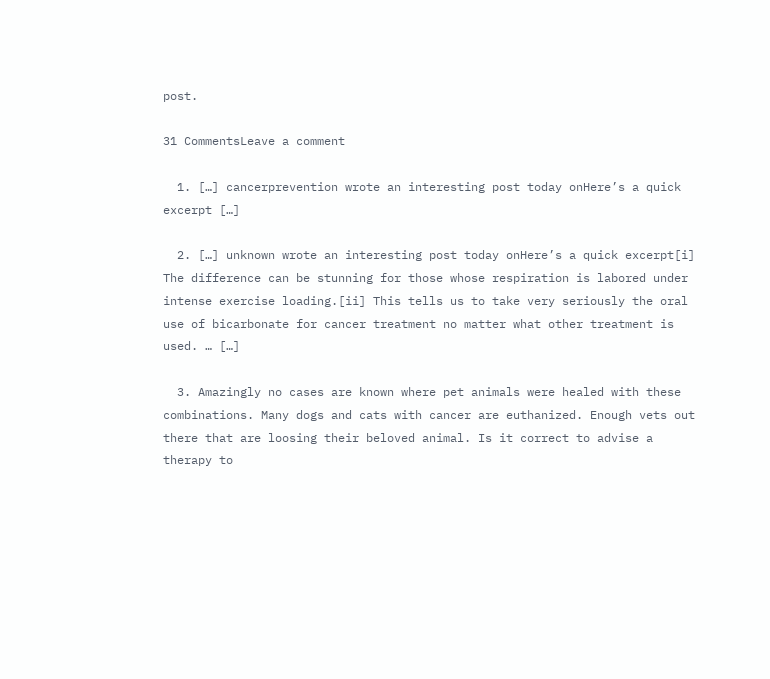post.

31 CommentsLeave a comment

  1. […] cancerprevention wrote an interesting post today onHere’s a quick excerpt […]

  2. […] unknown wrote an interesting post today onHere’s a quick excerpt[i] The difference can be stunning for those whose respiration is labored under intense exercise loading.[ii] This tells us to take very seriously the oral use of bicarbonate for cancer treatment no matter what other treatment is used. … […]

  3. Amazingly no cases are known where pet animals were healed with these combinations. Many dogs and cats with cancer are euthanized. Enough vets out there that are loosing their beloved animal. Is it correct to advise a therapy to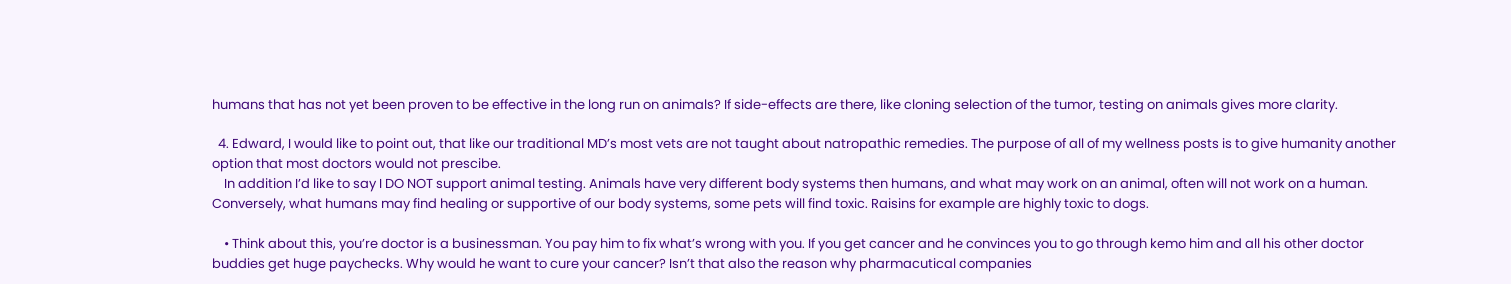humans that has not yet been proven to be effective in the long run on animals? If side-effects are there, like cloning selection of the tumor, testing on animals gives more clarity.

  4. Edward, I would like to point out, that like our traditional MD’s most vets are not taught about natropathic remedies. The purpose of all of my wellness posts is to give humanity another option that most doctors would not prescibe.
    In addition I’d like to say I DO NOT support animal testing. Animals have very different body systems then humans, and what may work on an animal, often will not work on a human. Conversely, what humans may find healing or supportive of our body systems, some pets will find toxic. Raisins for example are highly toxic to dogs.

    • Think about this, you’re doctor is a businessman. You pay him to fix what’s wrong with you. If you get cancer and he convinces you to go through kemo him and all his other doctor buddies get huge paychecks. Why would he want to cure your cancer? Isn’t that also the reason why pharmacutical companies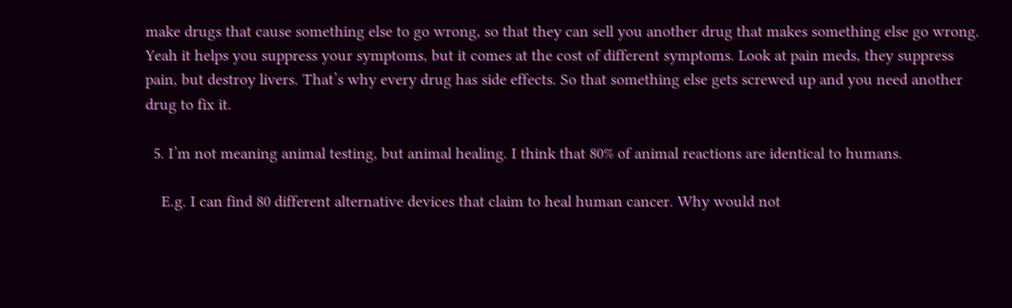make drugs that cause something else to go wrong, so that they can sell you another drug that makes something else go wrong. Yeah it helps you suppress your symptoms, but it comes at the cost of different symptoms. Look at pain meds, they suppress pain, but destroy livers. That’s why every drug has side effects. So that something else gets screwed up and you need another drug to fix it.

  5. I’m not meaning animal testing, but animal healing. I think that 80% of animal reactions are identical to humans.

    E.g. I can find 80 different alternative devices that claim to heal human cancer. Why would not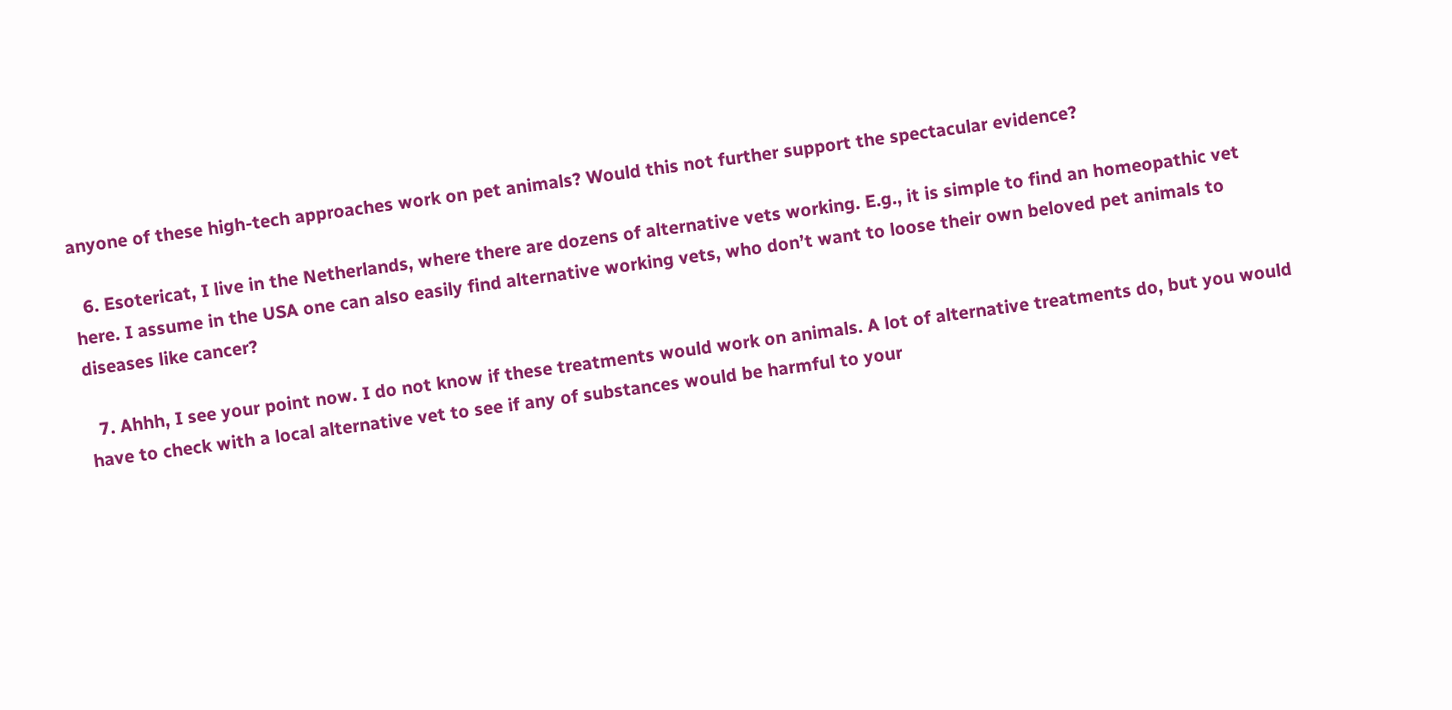anyone of these high-tech approaches work on pet animals? Would this not further support the spectacular evidence?

  6. Esotericat, I live in the Netherlands, where there are dozens of alternative vets working. E.g., it is simple to find an homeopathic vet here. I assume in the USA one can also easily find alternative working vets, who don’t want to loose their own beloved pet animals to diseases like cancer?

  7. Ahhh, I see your point now. I do not know if these treatments would work on animals. A lot of alternative treatments do, but you would have to check with a local alternative vet to see if any of substances would be harmful to your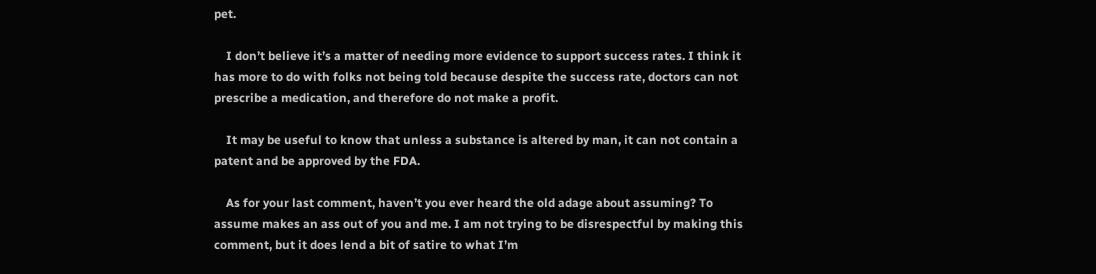pet.

    I don’t believe it’s a matter of needing more evidence to support success rates. I think it has more to do with folks not being told because despite the success rate, doctors can not prescribe a medication, and therefore do not make a profit.

    It may be useful to know that unless a substance is altered by man, it can not contain a patent and be approved by the FDA.

    As for your last comment, haven’t you ever heard the old adage about assuming? To assume makes an ass out of you and me. I am not trying to be disrespectful by making this comment, but it does lend a bit of satire to what I’m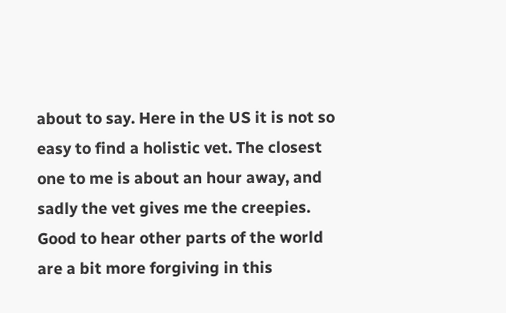about to say. Here in the US it is not so easy to find a holistic vet. The closest one to me is about an hour away, and sadly the vet gives me the creepies.  Good to hear other parts of the world are a bit more forgiving in this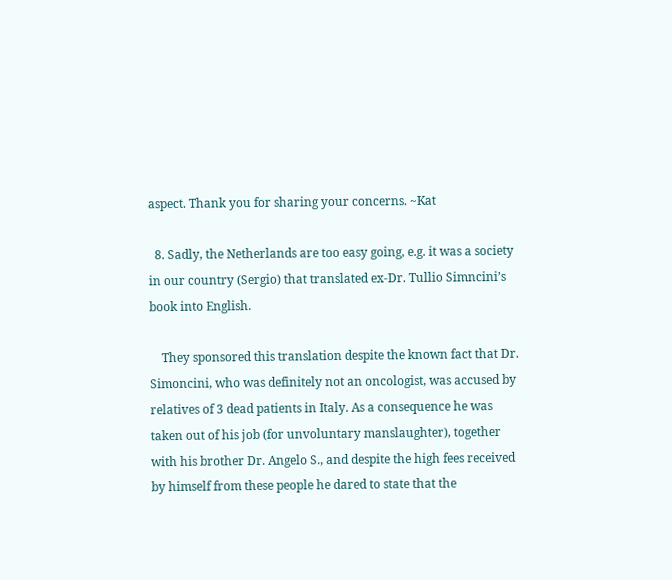aspect. Thank you for sharing your concerns. ~Kat

  8. Sadly, the Netherlands are too easy going, e.g. it was a society in our country (Sergio) that translated ex-Dr. Tullio Simncini’s book into English.

    They sponsored this translation despite the known fact that Dr. Simoncini, who was definitely not an oncologist, was accused by relatives of 3 dead patients in Italy. As a consequence he was taken out of his job (for unvoluntary manslaughter), together with his brother Dr. Angelo S., and despite the high fees received by himself from these people he dared to state that the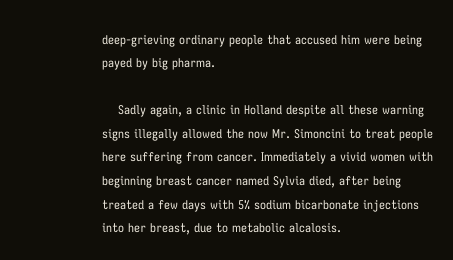deep-grieving ordinary people that accused him were being payed by big pharma.

    Sadly again, a clinic in Holland despite all these warning signs illegally allowed the now Mr. Simoncini to treat people here suffering from cancer. Immediately a vivid women with beginning breast cancer named Sylvia died, after being treated a few days with 5% sodium bicarbonate injections into her breast, due to metabolic alcalosis.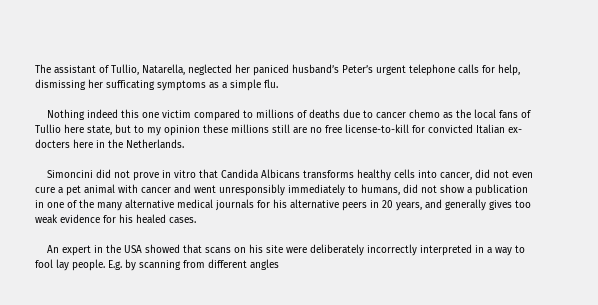The assistant of Tullio, Natarella, neglected her paniced husband’s Peter’s urgent telephone calls for help, dismissing her sufficating symptoms as a simple flu.

    Nothing indeed this one victim compared to millions of deaths due to cancer chemo as the local fans of Tullio here state, but to my opinion these millions still are no free license-to-kill for convicted Italian ex-docters here in the Netherlands.

    Simoncini did not prove in vitro that Candida Albicans transforms healthy cells into cancer, did not even cure a pet animal with cancer and went unresponsibly immediately to humans, did not show a publication in one of the many alternative medical journals for his alternative peers in 20 years, and generally gives too weak evidence for his healed cases.

    An expert in the USA showed that scans on his site were deliberately incorrectly interpreted in a way to fool lay people. E.g. by scanning from different angles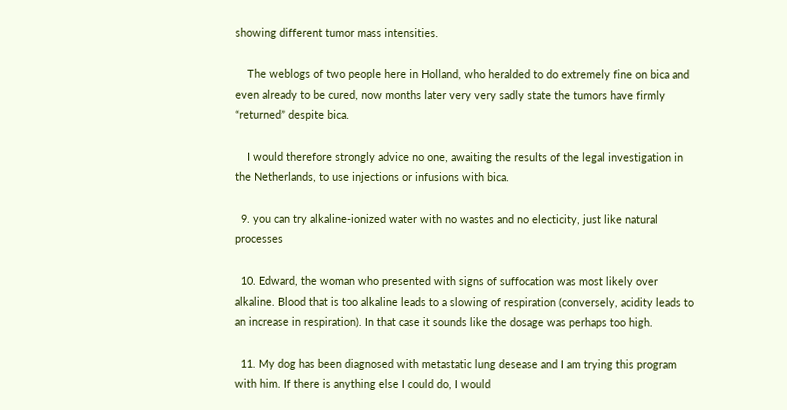showing different tumor mass intensities.

    The weblogs of two people here in Holland, who heralded to do extremely fine on bica and even already to be cured, now months later very very sadly state the tumors have firmly “returned” despite bica.

    I would therefore strongly advice no one, awaiting the results of the legal investigation in the Netherlands, to use injections or infusions with bica.

  9. you can try alkaline-ionized water with no wastes and no electicity, just like natural processes

  10. Edward, the woman who presented with signs of suffocation was most likely over alkaline. Blood that is too alkaline leads to a slowing of respiration (conversely, acidity leads to an increase in respiration). In that case it sounds like the dosage was perhaps too high.

  11. My dog has been diagnosed with metastatic lung desease and I am trying this program with him. If there is anything else I could do, I would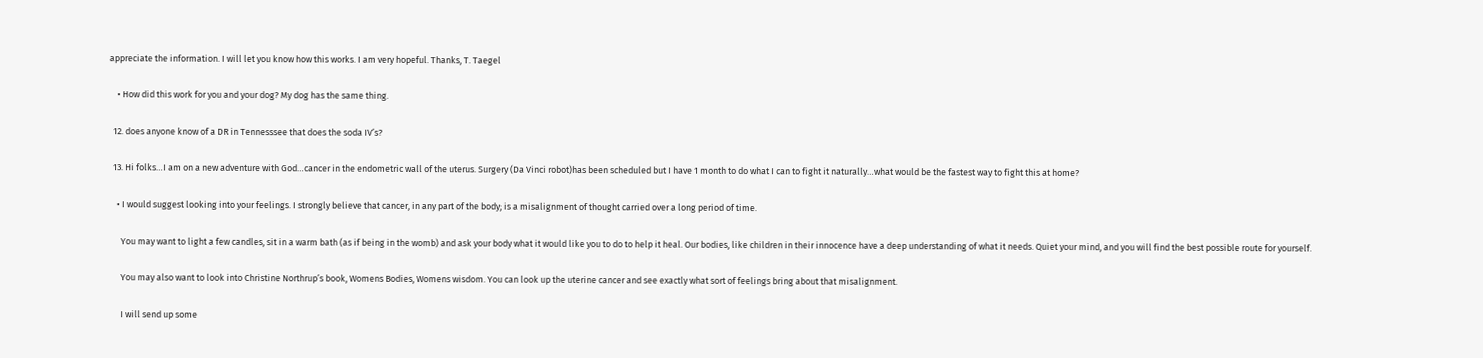appreciate the information. I will let you know how this works. I am very hopeful. Thanks, T. Taegel

    • How did this work for you and your dog? My dog has the same thing.

  12. does anyone know of a DR in Tennesssee that does the soda IV’s?

  13. Hi folks…I am on a new adventure with God…cancer in the endometric wall of the uterus. Surgery (Da Vinci robot)has been scheduled but I have 1 month to do what I can to fight it naturally…what would be the fastest way to fight this at home?

    • I would suggest looking into your feelings. I strongly believe that cancer, in any part of the body; is a misalignment of thought carried over a long period of time.

      You may want to light a few candles, sit in a warm bath (as if being in the womb) and ask your body what it would like you to do to help it heal. Our bodies, like children in their innocence have a deep understanding of what it needs. Quiet your mind, and you will find the best possible route for yourself.

      You may also want to look into Christine Northrup’s book, Womens Bodies, Womens wisdom. You can look up the uterine cancer and see exactly what sort of feelings bring about that misalignment.

      I will send up some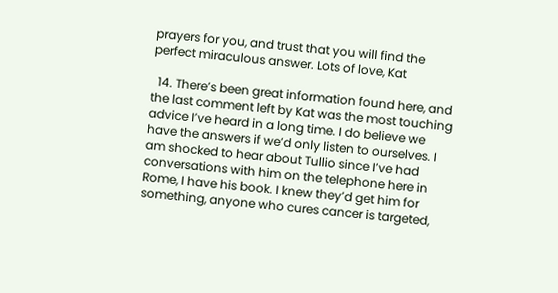prayers for you, and trust that you will find the perfect miraculous answer. Lots of love, Kat

  14. There’s been great information found here, and the last comment left by Kat was the most touching advice I’ve heard in a long time. I do believe we have the answers if we’d only listen to ourselves. I am shocked to hear about Tullio since I’ve had conversations with him on the telephone here in Rome, I have his book. I knew they’d get him for something, anyone who cures cancer is targeted,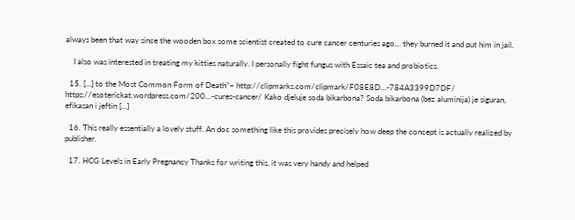always been that way since the wooden box some scientist created to cure cancer centuries ago… they burned it and put him in jail.

    I also was interested in treating my kitties naturally. I personally fight fungus with Essaic tea and probiotics.

  15. […] to the Most Common Form of Death"– http://clipmarks.com/clipmark/F08E8D…-784A3399D7DF/ https://esoterickat.wordpress.com/200…-cures-cancer/ Kako djeluje soda bikarbona? Soda bikarbona (bez aluminija) je siguran, efikasan i jeftin […]

  16. This really essentially a lovely stuff. An doc something like this provides precisely how deep the concept is actually realized by publisher.

  17. HCG Levels in Early Pregnancy Thanks for writing this, it was very handy and helped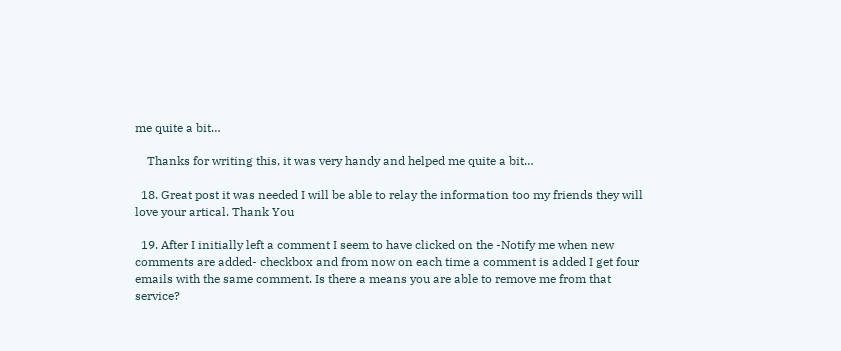me quite a bit…

    Thanks for writing this, it was very handy and helped me quite a bit…

  18. Great post it was needed I will be able to relay the information too my friends they will love your artical. Thank You

  19. After I initially left a comment I seem to have clicked on the -Notify me when new comments are added- checkbox and from now on each time a comment is added I get four emails with the same comment. Is there a means you are able to remove me from that service?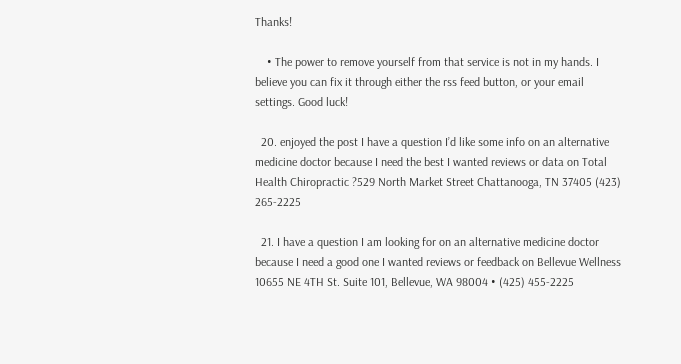Thanks!

    • The power to remove yourself from that service is not in my hands. I believe you can fix it through either the rss feed button, or your email settings. Good luck!

  20. enjoyed the post I have a question I’d like some info on an alternative medicine doctor because I need the best I wanted reviews or data on Total Health Chiropractic ?529 North Market Street Chattanooga, TN 37405 (423) 265-2225

  21. I have a question I am looking for on an alternative medicine doctor because I need a good one I wanted reviews or feedback on Bellevue Wellness 10655 NE 4TH St. Suite 101, Bellevue, WA 98004 • (425) 455-2225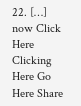22. […] now Click Here Clicking Here Go Here Share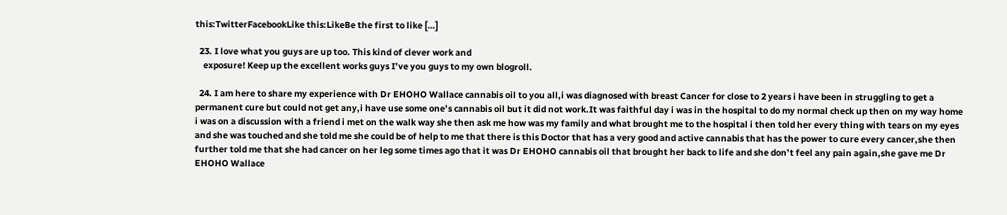this:TwitterFacebookLike this:LikeBe the first to like […]

  23. I love what you guys are up too. This kind of clever work and
    exposure! Keep up the excellent works guys I’ve you guys to my own blogroll.

  24. I am here to share my experience with Dr EHOHO Wallace cannabis oil to you all,i was diagnosed with breast Cancer for close to 2 years i have been in struggling to get a permanent cure but could not get any,i have use some one’s cannabis oil but it did not work.It was faithful day i was in the hospital to do my normal check up then on my way home i was on a discussion with a friend i met on the walk way she then ask me how was my family and what brought me to the hospital i then told her every thing with tears on my eyes and she was touched and she told me she could be of help to me that there is this Doctor that has a very good and active cannabis that has the power to cure every cancer,she then further told me that she had cancer on her leg some times ago that it was Dr EHOHO cannabis oil that brought her back to life and she don’t feel any pain again,she gave me Dr EHOHO Wallace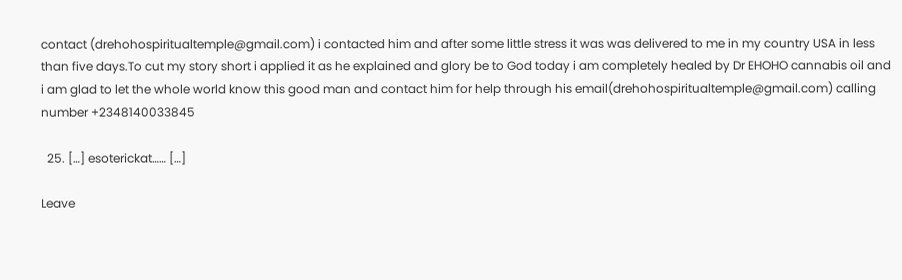contact (drehohospiritualtemple@gmail.com) i contacted him and after some little stress it was was delivered to me in my country USA in less than five days.To cut my story short i applied it as he explained and glory be to God today i am completely healed by Dr EHOHO cannabis oil and i am glad to let the whole world know this good man and contact him for help through his email(drehohospiritualtemple@gmail.com) calling number +2348140033845

  25. […] esoterickat…… […]

Leave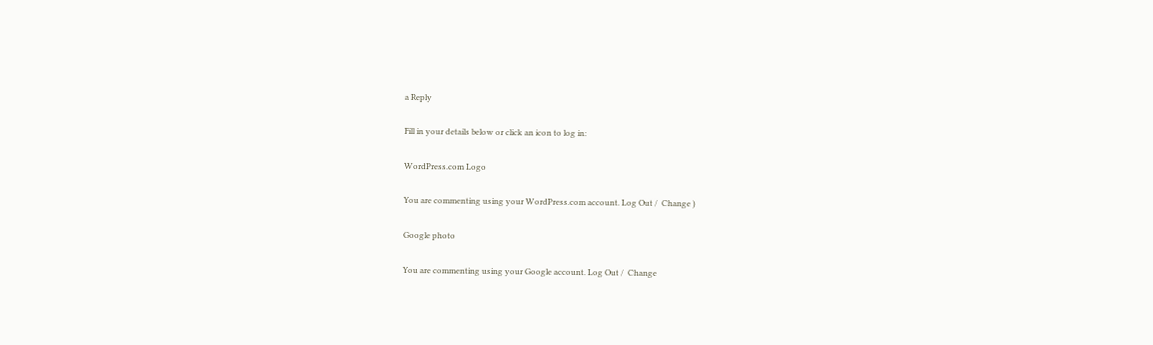a Reply

Fill in your details below or click an icon to log in:

WordPress.com Logo

You are commenting using your WordPress.com account. Log Out /  Change )

Google photo

You are commenting using your Google account. Log Out /  Change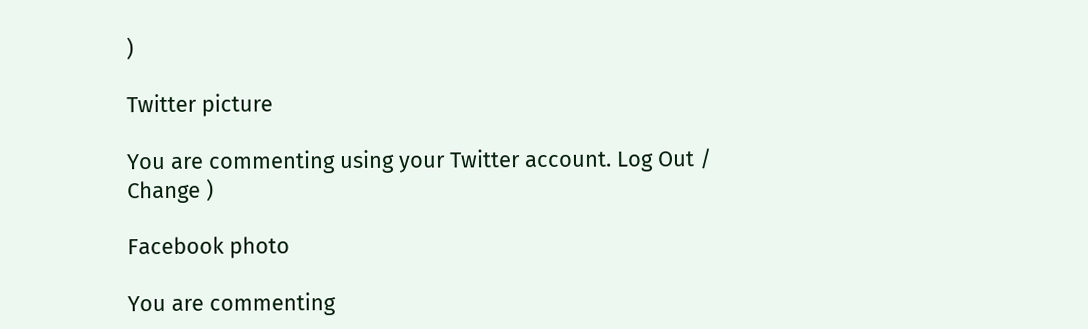)

Twitter picture

You are commenting using your Twitter account. Log Out /  Change )

Facebook photo

You are commenting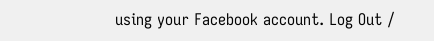using your Facebook account. Log Out /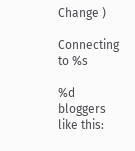Change )

Connecting to %s

%d bloggers like this: